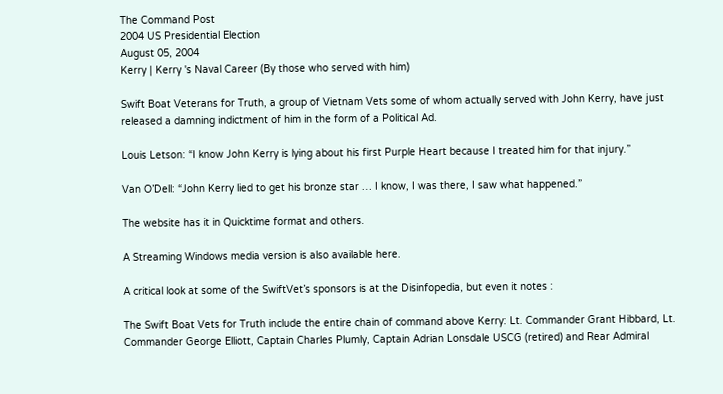The Command Post
2004 US Presidential Election
August 05, 2004
Kerry | Kerry 's Naval Career (By those who served with him)

Swift Boat Veterans for Truth, a group of Vietnam Vets some of whom actually served with John Kerry, have just released a damning indictment of him in the form of a Political Ad.

Louis Letson: “I know John Kerry is lying about his first Purple Heart because I treated him for that injury.”

Van O’Dell: “John Kerry lied to get his bronze star … I know, I was there, I saw what happened.”

The website has it in Quicktime format and others.

A Streaming Windows media version is also available here.

A critical look at some of the SwiftVet’s sponsors is at the Disinfopedia, but even it notes :

The Swift Boat Vets for Truth include the entire chain of command above Kerry: Lt. Commander Grant Hibbard, Lt. Commander George Elliott, Captain Charles Plumly, Captain Adrian Lonsdale USCG (retired) and Rear Admiral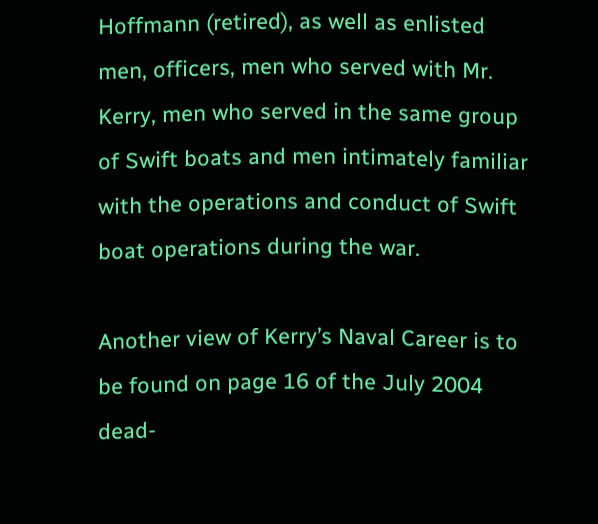Hoffmann (retired), as well as enlisted men, officers, men who served with Mr. Kerry, men who served in the same group of Swift boats and men intimately familiar with the operations and conduct of Swift boat operations during the war.

Another view of Kerry’s Naval Career is to be found on page 16 of the July 2004 dead-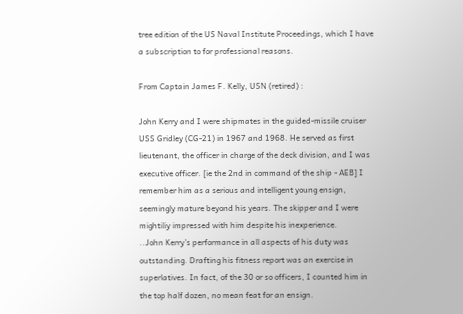tree edition of the US Naval Institute Proceedings, which I have a subscription to for professional reasons.

From Captain James F. Kelly, USN (retired) :

John Kerry and I were shipmates in the guided-missile cruiser USS Gridley (CG-21) in 1967 and 1968. He served as first lieutenant, the officer in charge of the deck division, and I was executive officer. [ie the 2nd in command of the ship - AEB] I remember him as a serious and intelligent young ensign, seemingly mature beyond his years. The skipper and I were mightiliy impressed with him despite his inexperience.
..John Kerry’s performance in all aspects of his duty was outstanding. Drafting his fitness report was an exercise in superlatives. In fact, of the 30 or so officers, I counted him in the top half dozen, no mean feat for an ensign.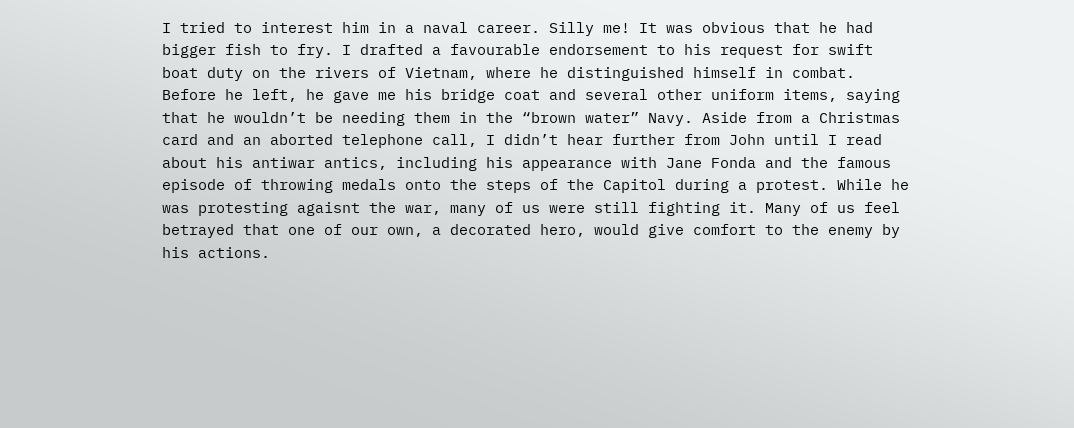I tried to interest him in a naval career. Silly me! It was obvious that he had bigger fish to fry. I drafted a favourable endorsement to his request for swift boat duty on the rivers of Vietnam, where he distinguished himself in combat. Before he left, he gave me his bridge coat and several other uniform items, saying that he wouldn’t be needing them in the “brown water” Navy. Aside from a Christmas card and an aborted telephone call, I didn’t hear further from John until I read about his antiwar antics, including his appearance with Jane Fonda and the famous episode of throwing medals onto the steps of the Capitol during a protest. While he was protesting agaisnt the war, many of us were still fighting it. Many of us feel betrayed that one of our own, a decorated hero, would give comfort to the enemy by his actions.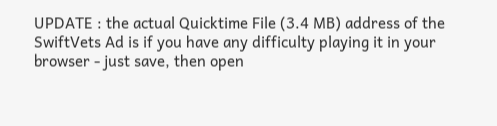UPDATE : the actual Quicktime File (3.4 MB) address of the SwiftVets Ad is if you have any difficulty playing it in your browser - just save, then open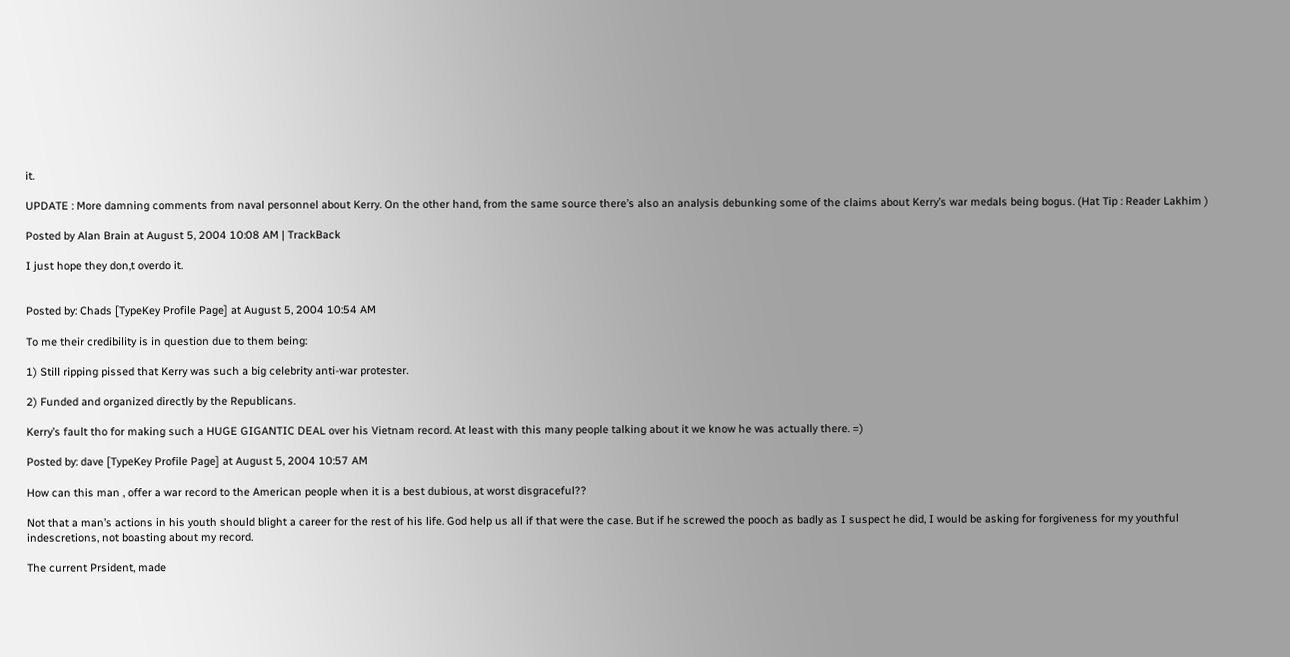it.

UPDATE : More damning comments from naval personnel about Kerry. On the other hand, from the same source there’s also an analysis debunking some of the claims about Kerry’s war medals being bogus. (Hat Tip : Reader Lakhim )

Posted by Alan Brain at August 5, 2004 10:08 AM | TrackBack

I just hope they don,t overdo it.


Posted by: Chads [TypeKey Profile Page] at August 5, 2004 10:54 AM

To me their credibility is in question due to them being:

1) Still ripping pissed that Kerry was such a big celebrity anti-war protester.

2) Funded and organized directly by the Republicans.

Kerry’s fault tho for making such a HUGE GIGANTIC DEAL over his Vietnam record. At least with this many people talking about it we know he was actually there. =)

Posted by: dave [TypeKey Profile Page] at August 5, 2004 10:57 AM

How can this man , offer a war record to the American people when it is a best dubious, at worst disgraceful??

Not that a man’s actions in his youth should blight a career for the rest of his life. God help us all if that were the case. But if he screwed the pooch as badly as I suspect he did, I would be asking for forgiveness for my youthful indescretions, not boasting about my record.

The current Prsident, made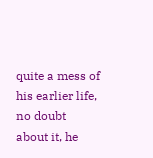quite a mess of his earlier life, no doubt about it, he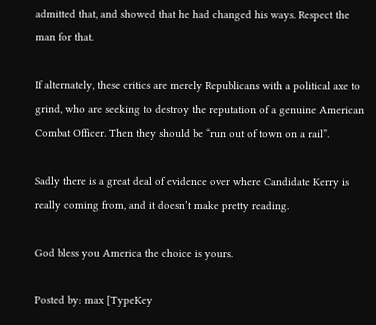admitted that, and showed that he had changed his ways. Respect the man for that.

If alternately, these critics are merely Republicans with a political axe to grind, who are seeking to destroy the reputation of a genuine American Combat Officer. Then they should be “run out of town on a rail”.

Sadly there is a great deal of evidence over where Candidate Kerry is really coming from, and it doesn’t make pretty reading.

God bless you America the choice is yours.

Posted by: max [TypeKey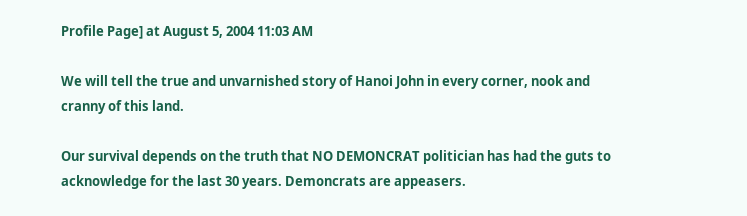Profile Page] at August 5, 2004 11:03 AM

We will tell the true and unvarnished story of Hanoi John in every corner, nook and cranny of this land.

Our survival depends on the truth that NO DEMONCRAT politician has had the guts to acknowledge for the last 30 years. Demoncrats are appeasers.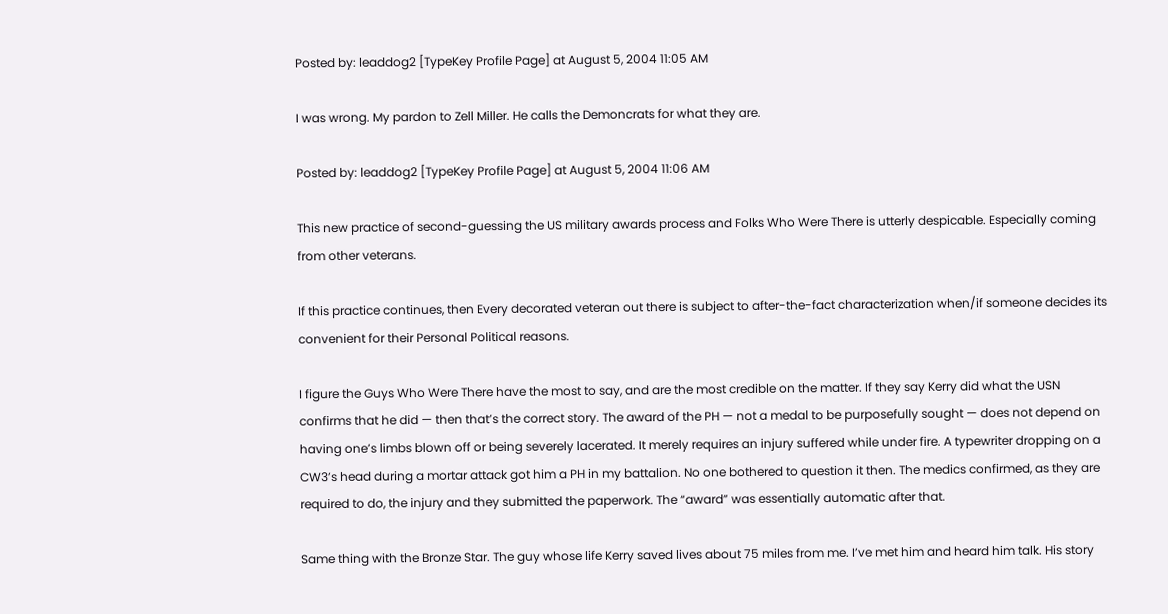Posted by: leaddog2 [TypeKey Profile Page] at August 5, 2004 11:05 AM

I was wrong. My pardon to Zell Miller. He calls the Demoncrats for what they are.

Posted by: leaddog2 [TypeKey Profile Page] at August 5, 2004 11:06 AM

This new practice of second-guessing the US military awards process and Folks Who Were There is utterly despicable. Especially coming from other veterans.

If this practice continues, then Every decorated veteran out there is subject to after-the-fact characterization when/if someone decides its convenient for their Personal Political reasons.

I figure the Guys Who Were There have the most to say, and are the most credible on the matter. If they say Kerry did what the USN confirms that he did — then that’s the correct story. The award of the PH — not a medal to be purposefully sought — does not depend on having one’s limbs blown off or being severely lacerated. It merely requires an injury suffered while under fire. A typewriter dropping on a CW3’s head during a mortar attack got him a PH in my battalion. No one bothered to question it then. The medics confirmed, as they are required to do, the injury and they submitted the paperwork. The “award” was essentially automatic after that.

Same thing with the Bronze Star. The guy whose life Kerry saved lives about 75 miles from me. I’ve met him and heard him talk. His story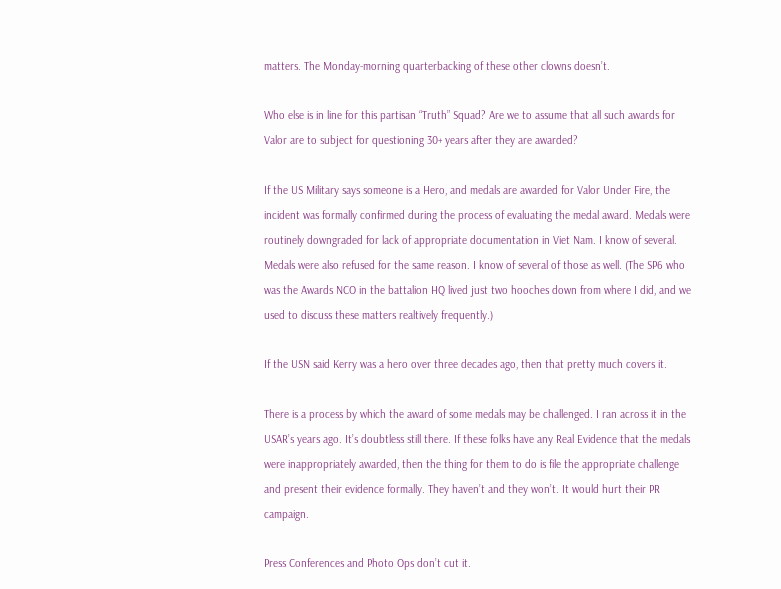matters. The Monday-morning quarterbacking of these other clowns doesn’t.

Who else is in line for this partisan “Truth” Squad? Are we to assume that all such awards for Valor are to subject for questioning 30+ years after they are awarded?

If the US Military says someone is a Hero, and medals are awarded for Valor Under Fire, the incident was formally confirmed during the process of evaluating the medal award. Medals were routinely downgraded for lack of appropriate documentation in Viet Nam. I know of several. Medals were also refused for the same reason. I know of several of those as well. (The SP6 who was the Awards NCO in the battalion HQ lived just two hooches down from where I did, and we used to discuss these matters realtively frequently.)

If the USN said Kerry was a hero over three decades ago, then that pretty much covers it.

There is a process by which the award of some medals may be challenged. I ran across it in the USAR’s years ago. It’s doubtless still there. If these folks have any Real Evidence that the medals were inappropriately awarded, then the thing for them to do is file the appropriate challenge and present their evidence formally. They haven’t and they won’t. It would hurt their PR campaign.

Press Conferences and Photo Ops don’t cut it.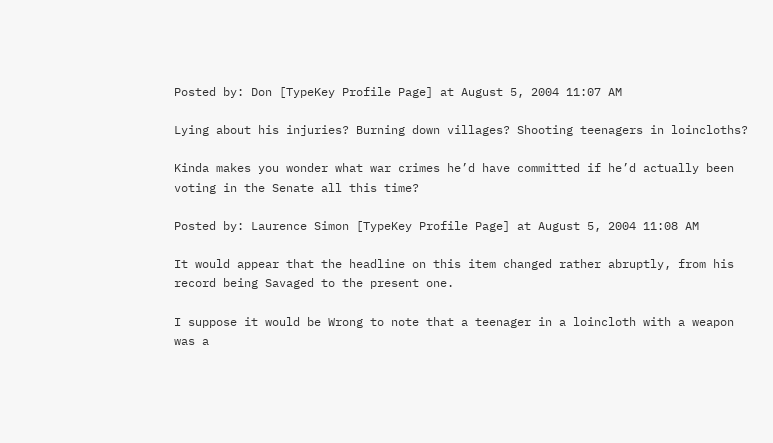Posted by: Don [TypeKey Profile Page] at August 5, 2004 11:07 AM

Lying about his injuries? Burning down villages? Shooting teenagers in loincloths?

Kinda makes you wonder what war crimes he’d have committed if he’d actually been voting in the Senate all this time?

Posted by: Laurence Simon [TypeKey Profile Page] at August 5, 2004 11:08 AM

It would appear that the headline on this item changed rather abruptly, from his record being Savaged to the present one.

I suppose it would be Wrong to note that a teenager in a loincloth with a weapon was a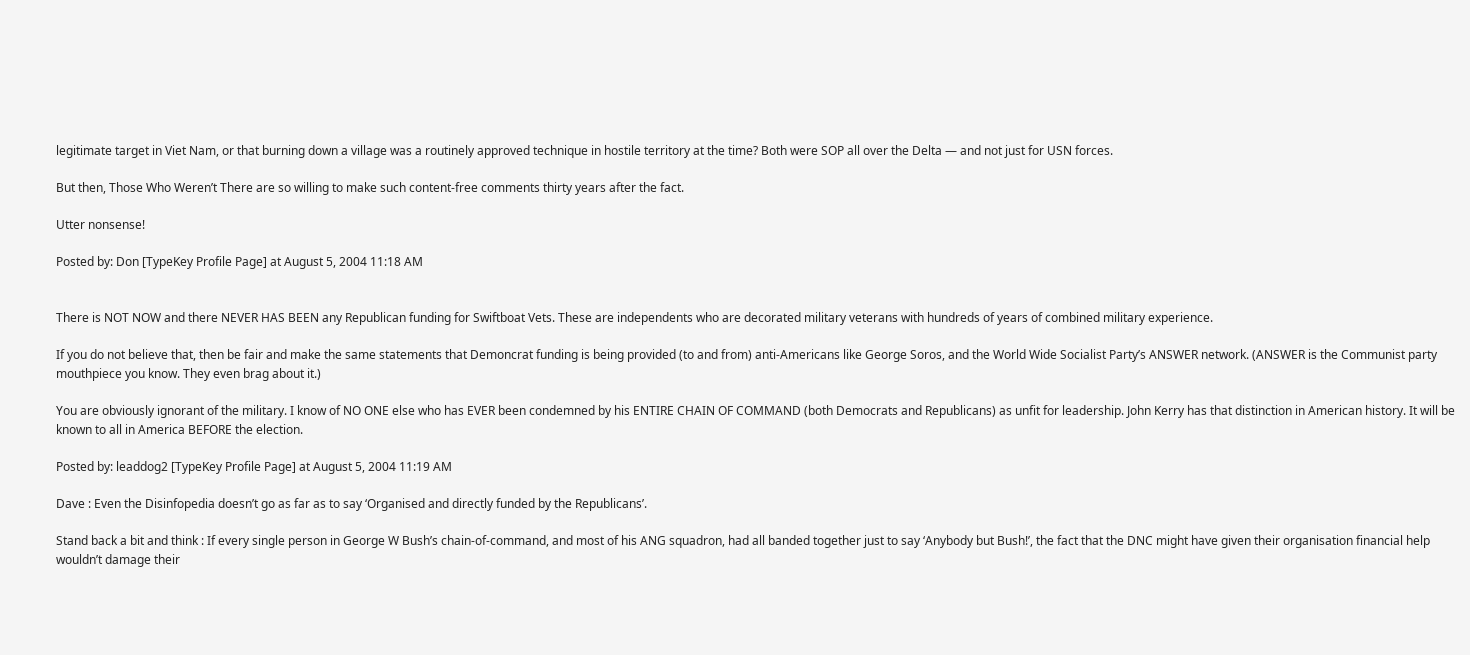legitimate target in Viet Nam, or that burning down a village was a routinely approved technique in hostile territory at the time? Both were SOP all over the Delta — and not just for USN forces.

But then, Those Who Weren’t There are so willing to make such content-free comments thirty years after the fact.

Utter nonsense!

Posted by: Don [TypeKey Profile Page] at August 5, 2004 11:18 AM


There is NOT NOW and there NEVER HAS BEEN any Republican funding for Swiftboat Vets. These are independents who are decorated military veterans with hundreds of years of combined military experience.

If you do not believe that, then be fair and make the same statements that Demoncrat funding is being provided (to and from) anti-Americans like George Soros, and the World Wide Socialist Party’s ANSWER network. (ANSWER is the Communist party mouthpiece you know. They even brag about it.)

You are obviously ignorant of the military. I know of NO ONE else who has EVER been condemned by his ENTIRE CHAIN OF COMMAND (both Democrats and Republicans) as unfit for leadership. John Kerry has that distinction in American history. It will be known to all in America BEFORE the election.

Posted by: leaddog2 [TypeKey Profile Page] at August 5, 2004 11:19 AM

Dave : Even the Disinfopedia doesn’t go as far as to say ‘Organised and directly funded by the Republicans’.

Stand back a bit and think : If every single person in George W Bush’s chain-of-command, and most of his ANG squadron, had all banded together just to say ‘Anybody but Bush!’, the fact that the DNC might have given their organisation financial help wouldn’t damage their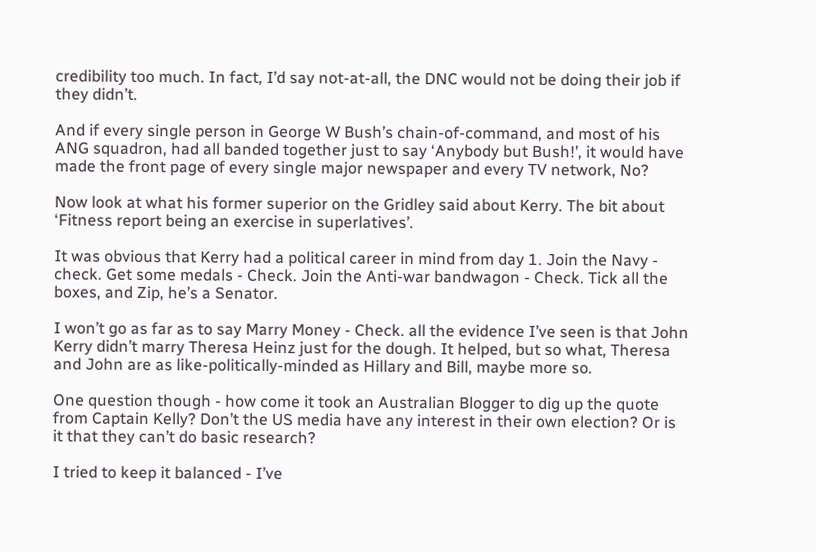credibility too much. In fact, I’d say not-at-all, the DNC would not be doing their job if they didn’t.

And if every single person in George W Bush’s chain-of-command, and most of his ANG squadron, had all banded together just to say ‘Anybody but Bush!’, it would have made the front page of every single major newspaper and every TV network, No?

Now look at what his former superior on the Gridley said about Kerry. The bit about ‘Fitness report being an exercise in superlatives’.

It was obvious that Kerry had a political career in mind from day 1. Join the Navy - check. Get some medals - Check. Join the Anti-war bandwagon - Check. Tick all the boxes, and Zip, he’s a Senator.

I won’t go as far as to say Marry Money - Check. all the evidence I’ve seen is that John Kerry didn’t marry Theresa Heinz just for the dough. It helped, but so what, Theresa and John are as like-politically-minded as Hillary and Bill, maybe more so.

One question though - how come it took an Australian Blogger to dig up the quote from Captain Kelly? Don’t the US media have any interest in their own election? Or is it that they can’t do basic research?

I tried to keep it balanced - I’ve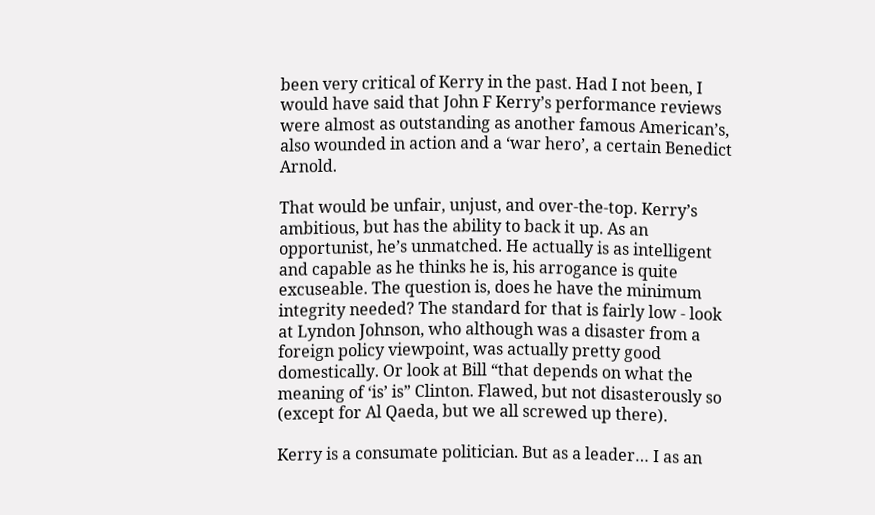been very critical of Kerry in the past. Had I not been, I would have said that John F Kerry’s performance reviews were almost as outstanding as another famous American’s, also wounded in action and a ‘war hero’, a certain Benedict Arnold.

That would be unfair, unjust, and over-the-top. Kerry’s ambitious, but has the ability to back it up. As an opportunist, he’s unmatched. He actually is as intelligent and capable as he thinks he is, his arrogance is quite excuseable. The question is, does he have the minimum integrity needed? The standard for that is fairly low - look at Lyndon Johnson, who although was a disaster from a foreign policy viewpoint, was actually pretty good domestically. Or look at Bill “that depends on what the meaning of ‘is’ is” Clinton. Flawed, but not disasterously so (except for Al Qaeda, but we all screwed up there).

Kerry is a consumate politician. But as a leader… I as an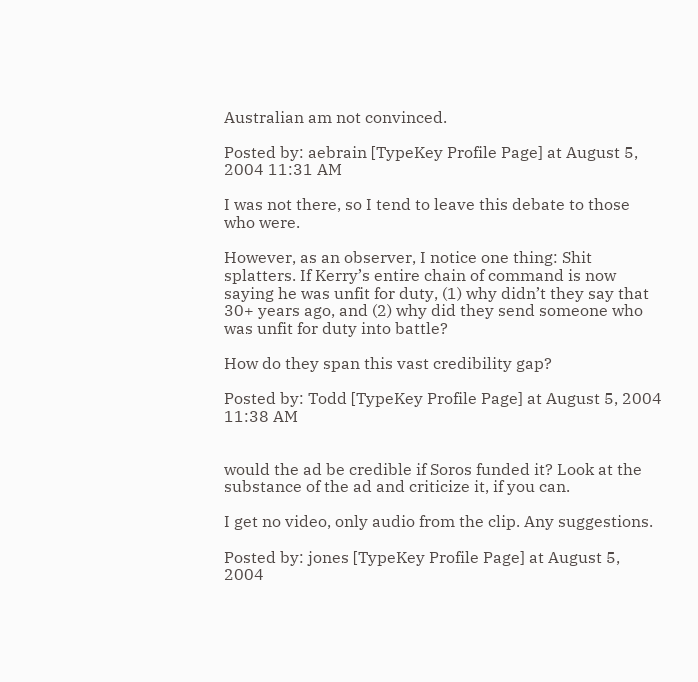Australian am not convinced.

Posted by: aebrain [TypeKey Profile Page] at August 5, 2004 11:31 AM

I was not there, so I tend to leave this debate to those who were.

However, as an observer, I notice one thing: Shit splatters. If Kerry’s entire chain of command is now saying he was unfit for duty, (1) why didn’t they say that 30+ years ago, and (2) why did they send someone who was unfit for duty into battle?

How do they span this vast credibility gap?

Posted by: Todd [TypeKey Profile Page] at August 5, 2004 11:38 AM


would the ad be credible if Soros funded it? Look at the substance of the ad and criticize it, if you can.

I get no video, only audio from the clip. Any suggestions.

Posted by: jones [TypeKey Profile Page] at August 5, 2004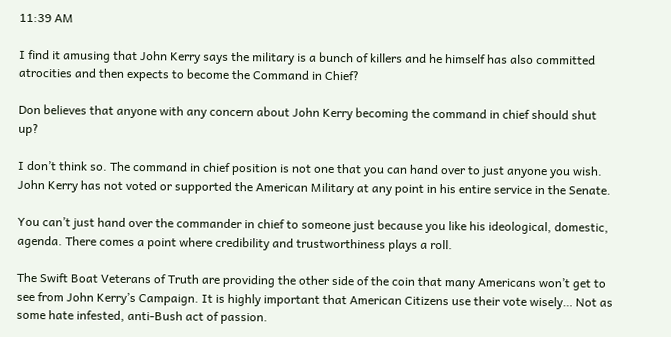11:39 AM

I find it amusing that John Kerry says the military is a bunch of killers and he himself has also committed atrocities and then expects to become the Command in Chief?

Don believes that anyone with any concern about John Kerry becoming the command in chief should shut up?

I don’t think so. The command in chief position is not one that you can hand over to just anyone you wish. John Kerry has not voted or supported the American Military at any point in his entire service in the Senate.

You can’t just hand over the commander in chief to someone just because you like his ideological, domestic, agenda. There comes a point where credibility and trustworthiness plays a roll.

The Swift Boat Veterans of Truth are providing the other side of the coin that many Americans won’t get to see from John Kerry’s Campaign. It is highly important that American Citizens use their vote wisely… Not as some hate infested, anti-Bush act of passion.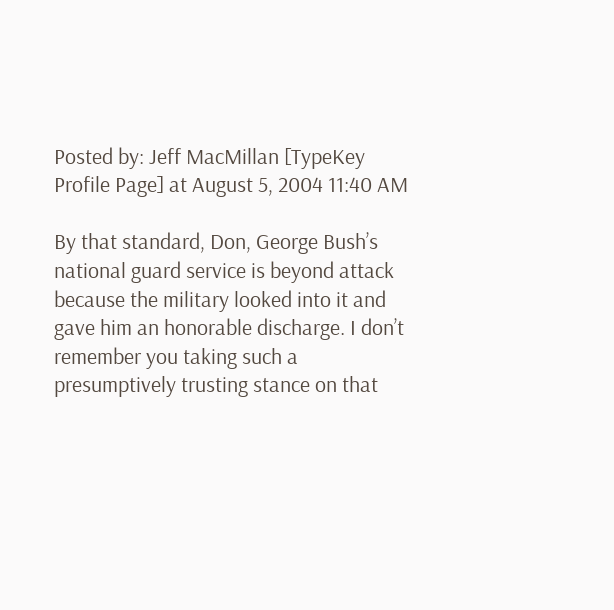Posted by: Jeff MacMillan [TypeKey Profile Page] at August 5, 2004 11:40 AM

By that standard, Don, George Bush’s national guard service is beyond attack because the military looked into it and gave him an honorable discharge. I don’t remember you taking such a presumptively trusting stance on that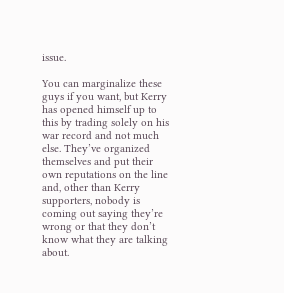issue.

You can marginalize these guys if you want, but Kerry has opened himself up to this by trading solely on his war record and not much else. They’ve organized themselves and put their own reputations on the line and, other than Kerry supporters, nobody is coming out saying they’re wrong or that they don’t know what they are talking about.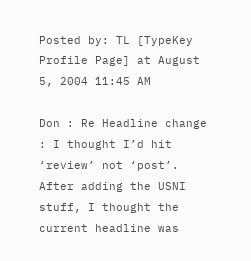Posted by: TL [TypeKey Profile Page] at August 5, 2004 11:45 AM

Don : Re Headline change : I thought I’d hit ‘review’ not ‘post’. After adding the USNI stuff, I thought the current headline was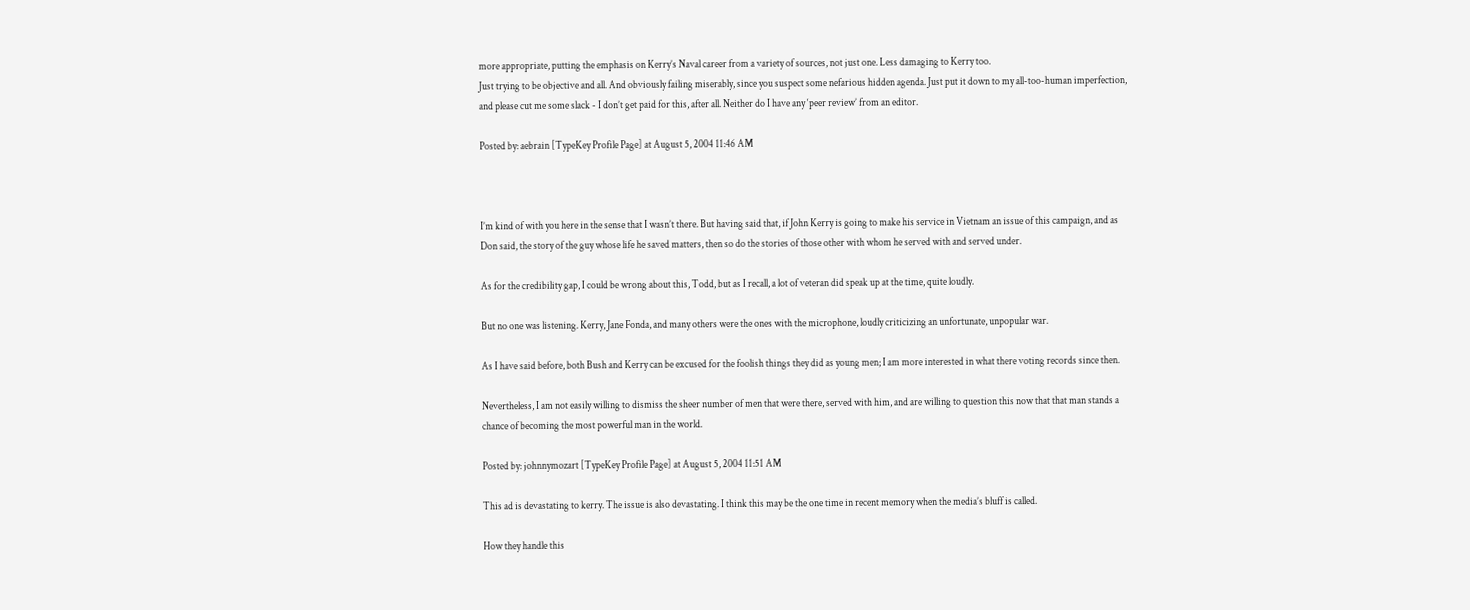more appropriate, putting the emphasis on Kerry’s Naval career from a variety of sources, not just one. Less damaging to Kerry too.
Just trying to be objective and all. And obviously failing miserably, since you suspect some nefarious hidden agenda. Just put it down to my all-too-human imperfection, and please cut me some slack - I don’t get paid for this, after all. Neither do I have any ‘peer review’ from an editor.

Posted by: aebrain [TypeKey Profile Page] at August 5, 2004 11:46 AM



I’m kind of with you here in the sense that I wasn’t there. But having said that, if John Kerry is going to make his service in Vietnam an issue of this campaign, and as Don said, the story of the guy whose life he saved matters, then so do the stories of those other with whom he served with and served under.

As for the credibility gap, I could be wrong about this, Todd, but as I recall, a lot of veteran did speak up at the time, quite loudly.

But no one was listening. Kerry, Jane Fonda, and many others were the ones with the microphone, loudly criticizing an unfortunate, unpopular war.

As I have said before, both Bush and Kerry can be excused for the foolish things they did as young men; I am more interested in what there voting records since then.

Nevertheless, I am not easily willing to dismiss the sheer number of men that were there, served with him, and are willing to question this now that that man stands a chance of becoming the most powerful man in the world.

Posted by: johnnymozart [TypeKey Profile Page] at August 5, 2004 11:51 AM

This ad is devastating to kerry. The issue is also devastating. I think this may be the one time in recent memory when the media’s bluff is called.

How they handle this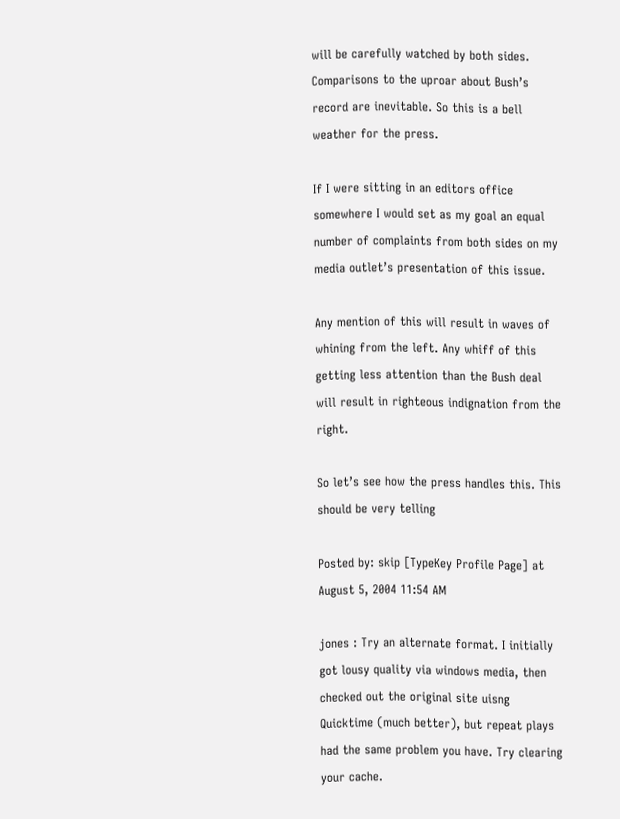will be carefully watched by both sides. Comparisons to the uproar about Bush’s record are inevitable. So this is a bell weather for the press.

If I were sitting in an editors office somewhere I would set as my goal an equal number of complaints from both sides on my media outlet’s presentation of this issue.

Any mention of this will result in waves of whining from the left. Any whiff of this getting less attention than the Bush deal will result in righteous indignation from the right.

So let’s see how the press handles this. This should be very telling

Posted by: skip [TypeKey Profile Page] at August 5, 2004 11:54 AM

jones : Try an alternate format. I initially got lousy quality via windows media, then checked out the original site uisng Quicktime (much better), but repeat plays had the same problem you have. Try clearing your cache.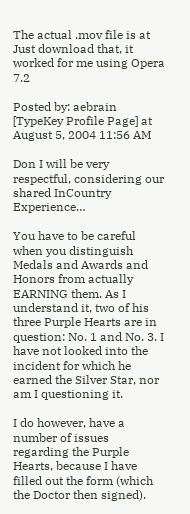The actual .mov file is at Just download that, it worked for me using Opera 7.2

Posted by: aebrain [TypeKey Profile Page] at August 5, 2004 11:56 AM

Don I will be very respectful, considering our shared InCountry Experience…

You have to be careful when you distinguish Medals and Awards and Honors from actually EARNING them. As I understand it, two of his three Purple Hearts are in question: No. 1 and No. 3. I have not looked into the incident for which he earned the Silver Star, nor am I questioning it.

I do however, have a number of issues regarding the Purple Hearts, because I have filled out the form (which the Doctor then signed).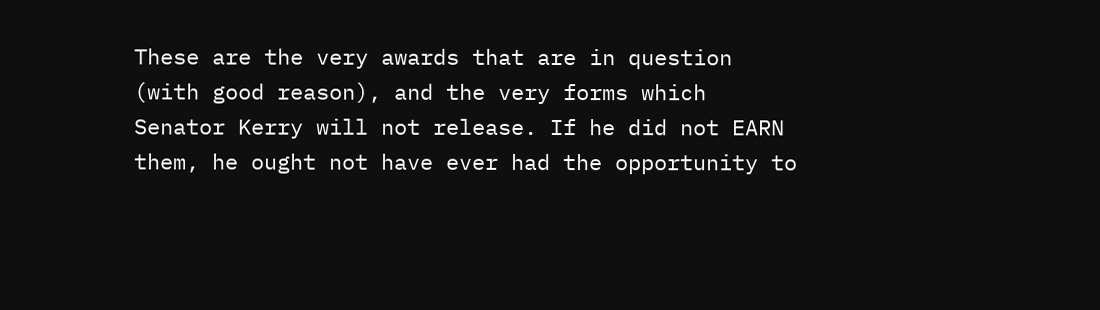These are the very awards that are in question (with good reason), and the very forms which Senator Kerry will not release. If he did not EARN them, he ought not have ever had the opportunity to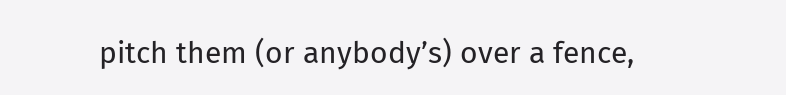pitch them (or anybody’s) over a fence,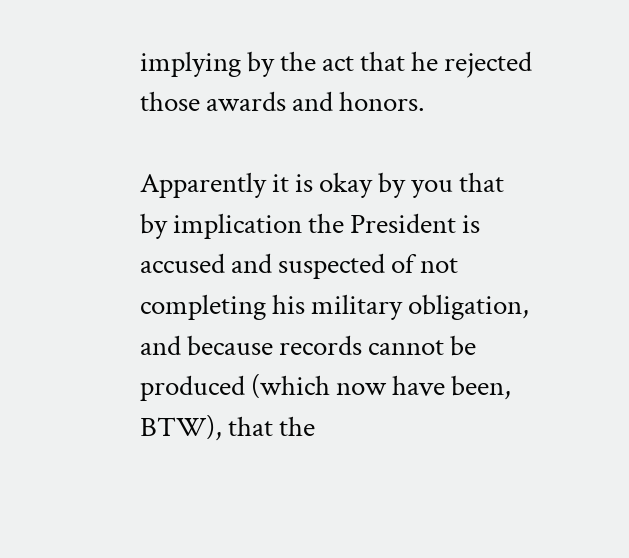implying by the act that he rejected those awards and honors.

Apparently it is okay by you that by implication the President is accused and suspected of not completing his military obligation, and because records cannot be produced (which now have been, BTW), that the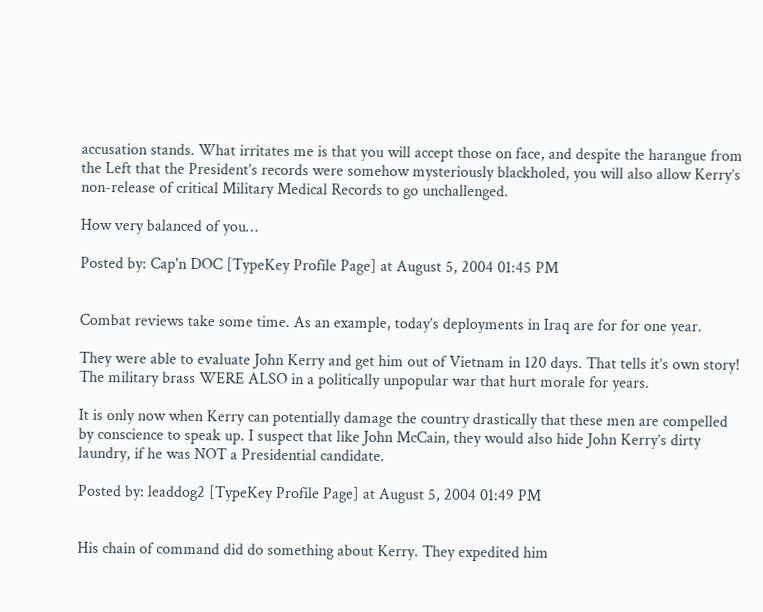accusation stands. What irritates me is that you will accept those on face, and despite the harangue from the Left that the President’s records were somehow mysteriously blackholed, you will also allow Kerry’s non-release of critical Military Medical Records to go unchallenged.

How very balanced of you…

Posted by: Cap'n DOC [TypeKey Profile Page] at August 5, 2004 01:45 PM


Combat reviews take some time. As an example, today’s deployments in Iraq are for for one year.

They were able to evaluate John Kerry and get him out of Vietnam in 120 days. That tells it’s own story! The military brass WERE ALSO in a politically unpopular war that hurt morale for years.

It is only now when Kerry can potentially damage the country drastically that these men are compelled by conscience to speak up. I suspect that like John McCain, they would also hide John Kerry’s dirty laundry, if he was NOT a Presidential candidate.

Posted by: leaddog2 [TypeKey Profile Page] at August 5, 2004 01:49 PM


His chain of command did do something about Kerry. They expedited him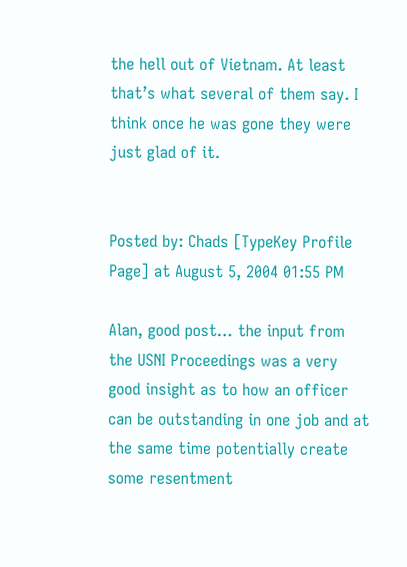the hell out of Vietnam. At least that’s what several of them say. I think once he was gone they were just glad of it.


Posted by: Chads [TypeKey Profile Page] at August 5, 2004 01:55 PM

Alan, good post… the input from the USNI Proceedings was a very good insight as to how an officer can be outstanding in one job and at the same time potentially create some resentment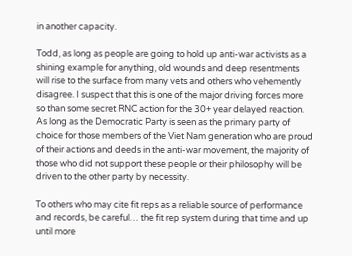in another capacity.

Todd, as long as people are going to hold up anti-war activists as a shining example for anything, old wounds and deep resentments will rise to the surface from many vets and others who vehemently disagree. I suspect that this is one of the major driving forces more so than some secret RNC action for the 30+ year delayed reaction. As long as the Democratic Party is seen as the primary party of choice for those members of the Viet Nam generation who are proud of their actions and deeds in the anti-war movement, the majority of those who did not support these people or their philosophy will be driven to the other party by necessity.

To others who may cite fit reps as a reliable source of performance and records, be careful… the fit rep system during that time and up until more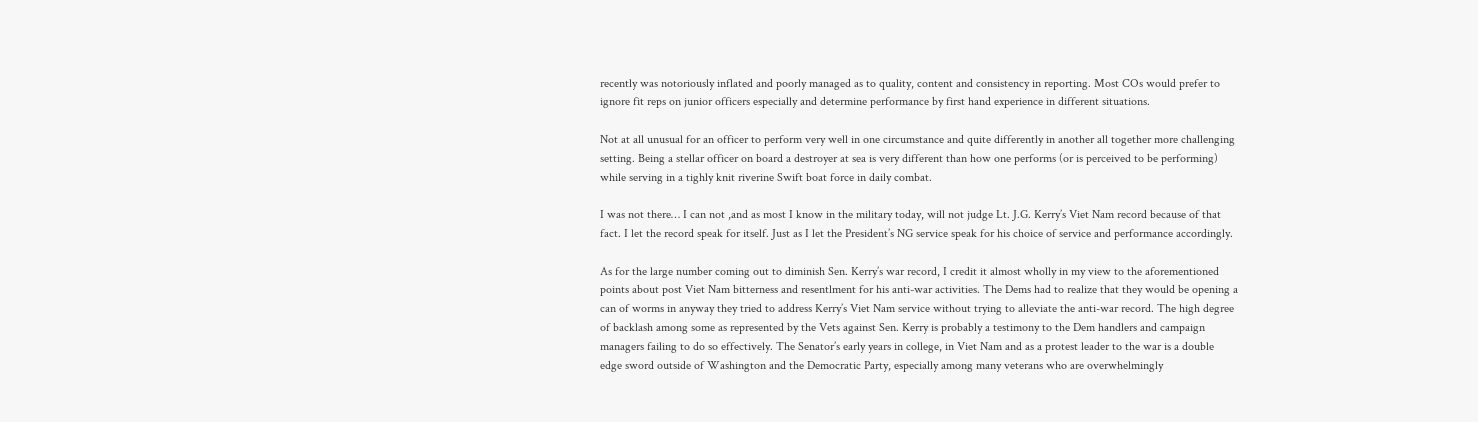recently was notoriously inflated and poorly managed as to quality, content and consistency in reporting. Most COs would prefer to ignore fit reps on junior officers especially and determine performance by first hand experience in different situations.

Not at all unusual for an officer to perform very well in one circumstance and quite differently in another all together more challenging setting. Being a stellar officer on board a destroyer at sea is very different than how one performs (or is perceived to be performing) while serving in a tighly knit riverine Swift boat force in daily combat.

I was not there… I can not ,and as most I know in the military today, will not judge Lt. J.G. Kerry’s Viet Nam record because of that fact. I let the record speak for itself. Just as I let the President’s NG service speak for his choice of service and performance accordingly.

As for the large number coming out to diminish Sen. Kerry’s war record, I credit it almost wholly in my view to the aforementioned points about post Viet Nam bitterness and resentlment for his anti-war activities. The Dems had to realize that they would be opening a can of worms in anyway they tried to address Kerry’s Viet Nam service without trying to alleviate the anti-war record. The high degree of backlash among some as represented by the Vets against Sen. Kerry is probably a testimony to the Dem handlers and campaign managers failing to do so effectively. The Senator’s early years in college, in Viet Nam and as a protest leader to the war is a double edge sword outside of Washington and the Democratic Party, especially among many veterans who are overwhelmingly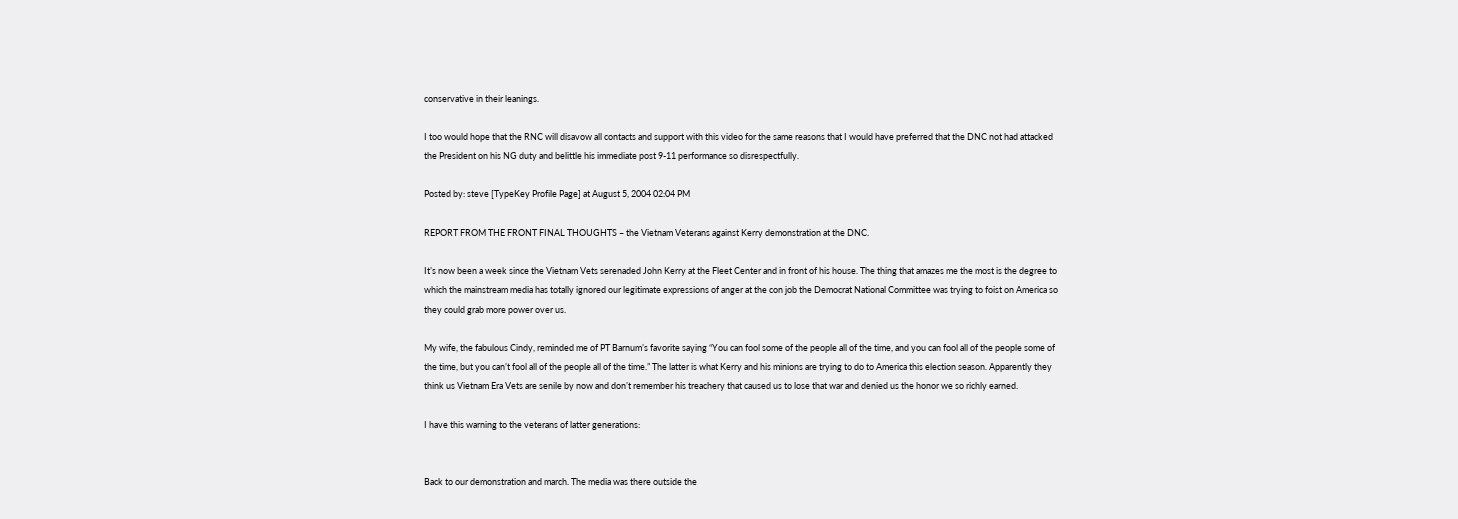conservative in their leanings.

I too would hope that the RNC will disavow all contacts and support with this video for the same reasons that I would have preferred that the DNC not had attacked the President on his NG duty and belittle his immediate post 9-11 performance so disrespectfully.

Posted by: steve [TypeKey Profile Page] at August 5, 2004 02:04 PM

REPORT FROM THE FRONT FINAL THOUGHTS – the Vietnam Veterans against Kerry demonstration at the DNC.

It’s now been a week since the Vietnam Vets serenaded John Kerry at the Fleet Center and in front of his house. The thing that amazes me the most is the degree to which the mainstream media has totally ignored our legitimate expressions of anger at the con job the Democrat National Committee was trying to foist on America so they could grab more power over us.

My wife, the fabulous Cindy, reminded me of PT Barnum’s favorite saying “You can fool some of the people all of the time, and you can fool all of the people some of the time, but you can’t fool all of the people all of the time.” The latter is what Kerry and his minions are trying to do to America this election season. Apparently they think us Vietnam Era Vets are senile by now and don’t remember his treachery that caused us to lose that war and denied us the honor we so richly earned.

I have this warning to the veterans of latter generations:


Back to our demonstration and march. The media was there outside the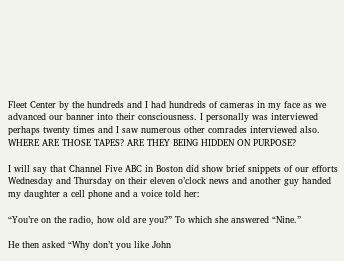Fleet Center by the hundreds and I had hundreds of cameras in my face as we advanced our banner into their consciousness. I personally was interviewed perhaps twenty times and I saw numerous other comrades interviewed also. WHERE ARE THOSE TAPES? ARE THEY BEING HIDDEN ON PURPOSE?

I will say that Channel Five ABC in Boston did show brief snippets of our efforts Wednesday and Thursday on their eleven o’clock news and another guy handed my daughter a cell phone and a voice told her:

“You’re on the radio, how old are you?” To which she answered “Nine.”

He then asked “Why don’t you like John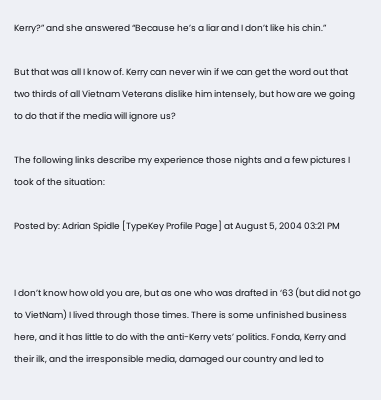Kerry?” and she answered “Because he’s a liar and I don’t like his chin.”

But that was all I know of. Kerry can never win if we can get the word out that two thirds of all Vietnam Veterans dislike him intensely, but how are we going to do that if the media will ignore us?

The following links describe my experience those nights and a few pictures I took of the situation:

Posted by: Adrian Spidle [TypeKey Profile Page] at August 5, 2004 03:21 PM


I don’t know how old you are, but as one who was drafted in ‘63 (but did not go to VietNam) I lived through those times. There is some unfinished business here, and it has little to do with the anti-Kerry vets’ politics. Fonda, Kerry and their ilk, and the irresponsible media, damaged our country and led to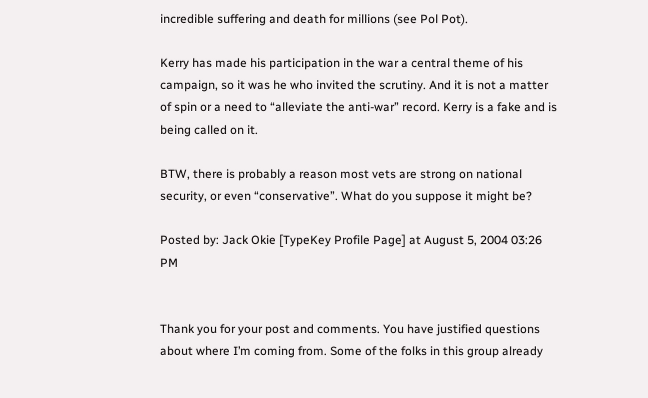incredible suffering and death for millions (see Pol Pot).

Kerry has made his participation in the war a central theme of his campaign, so it was he who invited the scrutiny. And it is not a matter of spin or a need to “alleviate the anti-war” record. Kerry is a fake and is being called on it.

BTW, there is probably a reason most vets are strong on national security, or even “conservative”. What do you suppose it might be?

Posted by: Jack Okie [TypeKey Profile Page] at August 5, 2004 03:26 PM


Thank you for your post and comments. You have justified questions about where I’m coming from. Some of the folks in this group already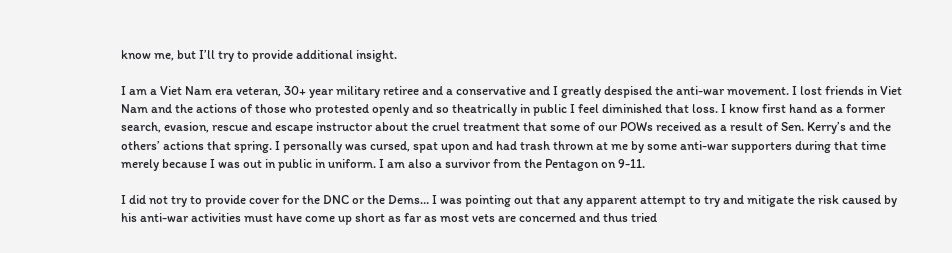know me, but I’ll try to provide additional insight.

I am a Viet Nam era veteran, 30+ year military retiree and a conservative and I greatly despised the anti-war movement. I lost friends in Viet Nam and the actions of those who protested openly and so theatrically in public I feel diminished that loss. I know first hand as a former search, evasion, rescue and escape instructor about the cruel treatment that some of our POWs received as a result of Sen. Kerry’s and the others’ actions that spring. I personally was cursed, spat upon and had trash thrown at me by some anti-war supporters during that time merely because I was out in public in uniform. I am also a survivor from the Pentagon on 9-11.

I did not try to provide cover for the DNC or the Dems… I was pointing out that any apparent attempt to try and mitigate the risk caused by his anti-war activities must have come up short as far as most vets are concerned and thus tried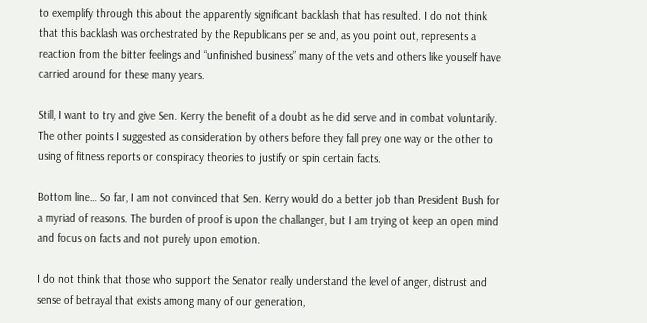to exemplify through this about the apparently significant backlash that has resulted. I do not think that this backlash was orchestrated by the Republicans per se and, as you point out, represents a reaction from the bitter feelings and “unfinished business” many of the vets and others like youself have carried around for these many years.

Still, I want to try and give Sen. Kerry the benefit of a doubt as he did serve and in combat voluntarily. The other points I suggested as consideration by others before they fall prey one way or the other to using of fitness reports or conspiracy theories to justify or spin certain facts.

Bottom line… So far, I am not convinced that Sen. Kerry would do a better job than President Bush for a myriad of reasons. The burden of proof is upon the challanger, but I am trying ot keep an open mind and focus on facts and not purely upon emotion.

I do not think that those who support the Senator really understand the level of anger, distrust and sense of betrayal that exists among many of our generation,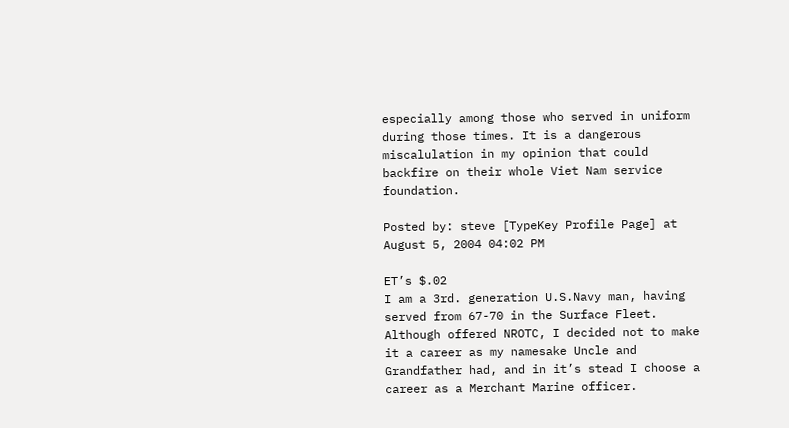especially among those who served in uniform during those times. It is a dangerous miscalulation in my opinion that could backfire on their whole Viet Nam service foundation.

Posted by: steve [TypeKey Profile Page] at August 5, 2004 04:02 PM

ET’s $.02
I am a 3rd. generation U.S.Navy man, having served from 67-70 in the Surface Fleet. Although offered NROTC, I decided not to make it a career as my namesake Uncle and Grandfather had, and in it’s stead I choose a career as a Merchant Marine officer.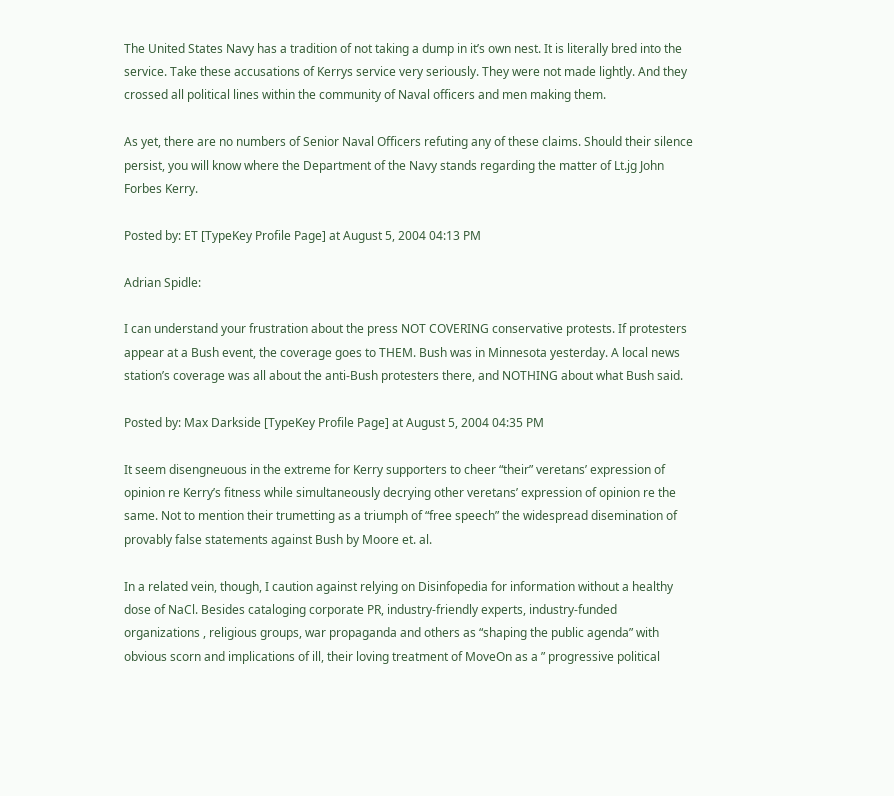The United States Navy has a tradition of not taking a dump in it’s own nest. It is literally bred into the service. Take these accusations of Kerrys service very seriously. They were not made lightly. And they crossed all political lines within the community of Naval officers and men making them.

As yet, there are no numbers of Senior Naval Officers refuting any of these claims. Should their silence persist, you will know where the Department of the Navy stands regarding the matter of Lt.jg John Forbes Kerry.

Posted by: ET [TypeKey Profile Page] at August 5, 2004 04:13 PM

Adrian Spidle:

I can understand your frustration about the press NOT COVERING conservative protests. If protesters appear at a Bush event, the coverage goes to THEM. Bush was in Minnesota yesterday. A local news station’s coverage was all about the anti-Bush protesters there, and NOTHING about what Bush said.

Posted by: Max Darkside [TypeKey Profile Page] at August 5, 2004 04:35 PM

It seem disengneuous in the extreme for Kerry supporters to cheer “their” veretans’ expression of opinion re Kerry’s fitness while simultaneously decrying other veretans’ expression of opinion re the same. Not to mention their trumetting as a triumph of “free speech” the widespread disemination of provably false statements against Bush by Moore et. al.

In a related vein, though, I caution against relying on Disinfopedia for information without a healthy dose of NaCl. Besides cataloging corporate PR, industry-friendly experts, industry-funded organizations , religious groups, war propaganda and others as “shaping the public agenda” with obvious scorn and implications of ill, their loving treatment of MoveOn as a ” progressive political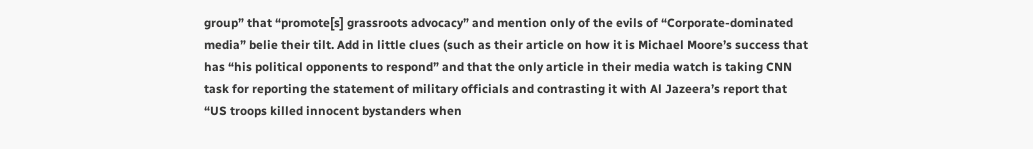group” that “promote[s] grassroots advocacy” and mention only of the evils of “Corporate-dominated media” belie their tilt. Add in little clues (such as their article on how it is Michael Moore’s success that has “his political opponents to respond” and that the only article in their media watch is taking CNN task for reporting the statement of military officials and contrasting it with Al Jazeera’s report that “US troops killed innocent bystanders when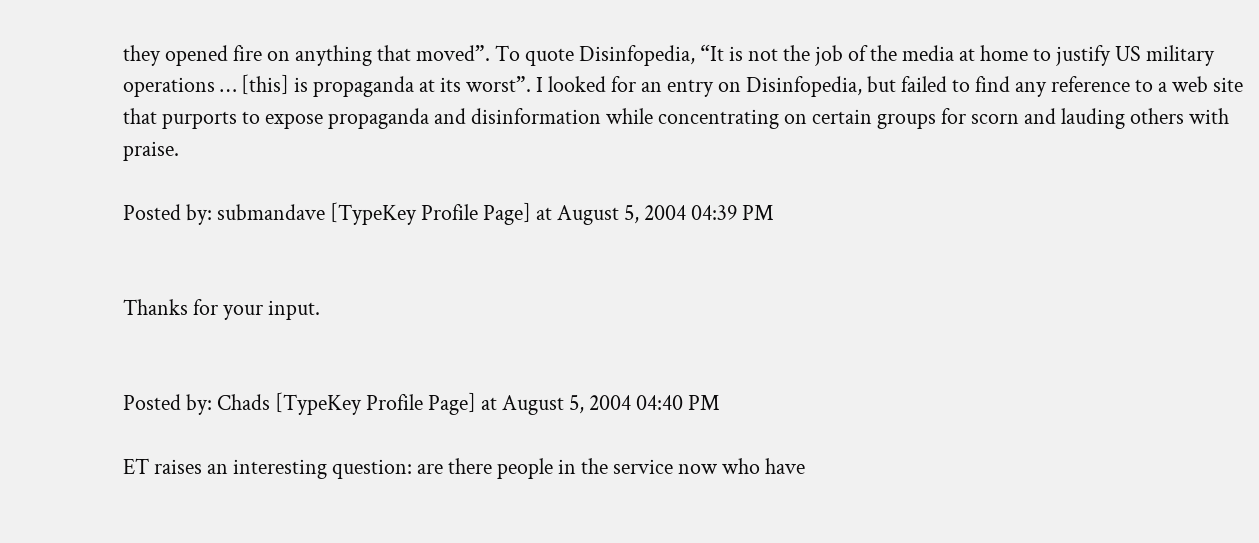they opened fire on anything that moved”. To quote Disinfopedia, “It is not the job of the media at home to justify US military operations … [this] is propaganda at its worst”. I looked for an entry on Disinfopedia, but failed to find any reference to a web site that purports to expose propaganda and disinformation while concentrating on certain groups for scorn and lauding others with praise.

Posted by: submandave [TypeKey Profile Page] at August 5, 2004 04:39 PM


Thanks for your input.


Posted by: Chads [TypeKey Profile Page] at August 5, 2004 04:40 PM

ET raises an interesting question: are there people in the service now who have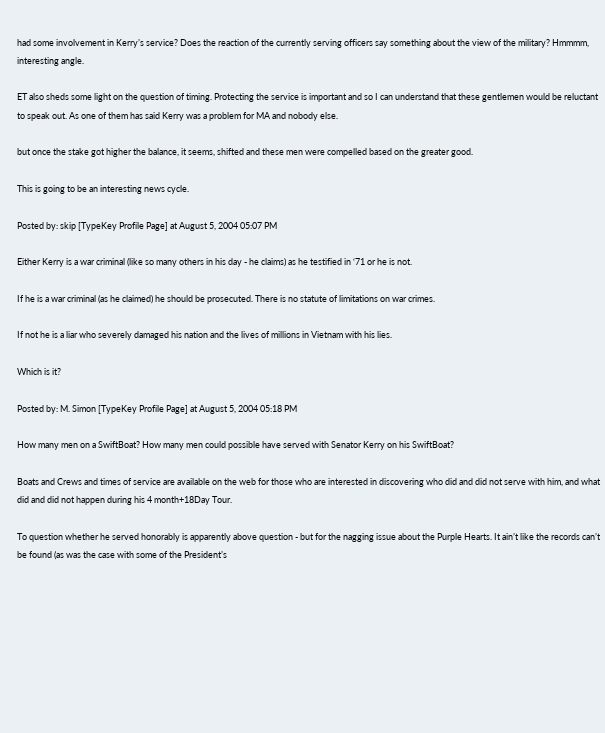had some involvement in Kerry’s service? Does the reaction of the currently serving officers say something about the view of the military? Hmmmm, interesting angle.

ET also sheds some light on the question of timing. Protecting the service is important and so I can understand that these gentlemen would be reluctant to speak out. As one of them has said Kerry was a problem for MA and nobody else.

but once the stake got higher the balance, it seems, shifted and these men were compelled based on the greater good.

This is going to be an interesting news cycle.

Posted by: skip [TypeKey Profile Page] at August 5, 2004 05:07 PM

Either Kerry is a war criminal (like so many others in his day - he claims) as he testified in ‘71 or he is not.

If he is a war criminal (as he claimed) he should be prosecuted. There is no statute of limitations on war crimes.

If not he is a liar who severely damaged his nation and the lives of millions in Vietnam with his lies.

Which is it?

Posted by: M. Simon [TypeKey Profile Page] at August 5, 2004 05:18 PM

How many men on a SwiftBoat? How many men could possible have served with Senator Kerry on his SwiftBoat?

Boats and Crews and times of service are available on the web for those who are interested in discovering who did and did not serve with him, and what did and did not happen during his 4 month+18Day Tour.

To question whether he served honorably is apparently above question - but for the nagging issue about the Purple Hearts. It ain’t like the records can’t be found (as was the case with some of the President’s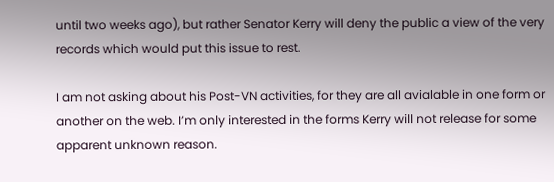until two weeks ago), but rather Senator Kerry will deny the public a view of the very records which would put this issue to rest.

I am not asking about his Post-VN activities, for they are all avialable in one form or another on the web. I’m only interested in the forms Kerry will not release for some apparent unknown reason.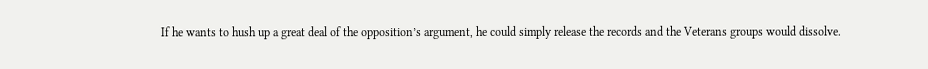If he wants to hush up a great deal of the opposition’s argument, he could simply release the records and the Veterans groups would dissolve.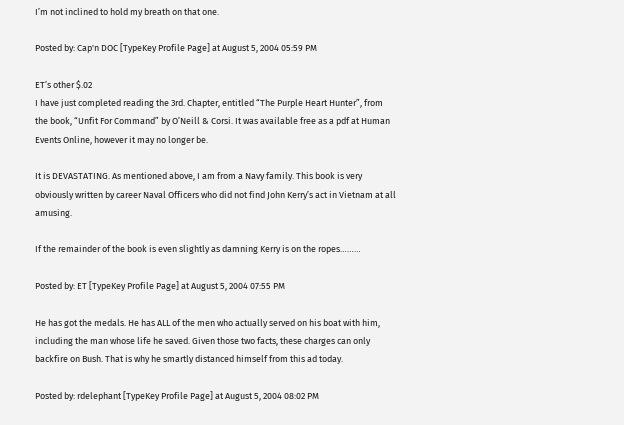I’m not inclined to hold my breath on that one.

Posted by: Cap'n DOC [TypeKey Profile Page] at August 5, 2004 05:59 PM

ET’s other $.02
I have just completed reading the 3rd. Chapter, entitled “The Purple Heart Hunter”, from the book, “Unfit For Command” by O’Neill & Corsi. It was available free as a pdf at Human Events Online, however it may no longer be.

It is DEVASTATING. As mentioned above, I am from a Navy family. This book is very obviously written by career Naval Officers who did not find John Kerry’s act in Vietnam at all amusing.

If the remainder of the book is even slightly as damning Kerry is on the ropes………

Posted by: ET [TypeKey Profile Page] at August 5, 2004 07:55 PM

He has got the medals. He has ALL of the men who actually served on his boat with him, including the man whose life he saved. Given those two facts, these charges can only backfire on Bush. That is why he smartly distanced himself from this ad today.

Posted by: rdelephant [TypeKey Profile Page] at August 5, 2004 08:02 PM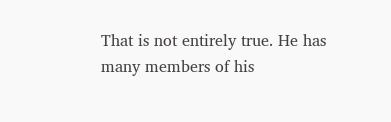That is not entirely true. He has many members of his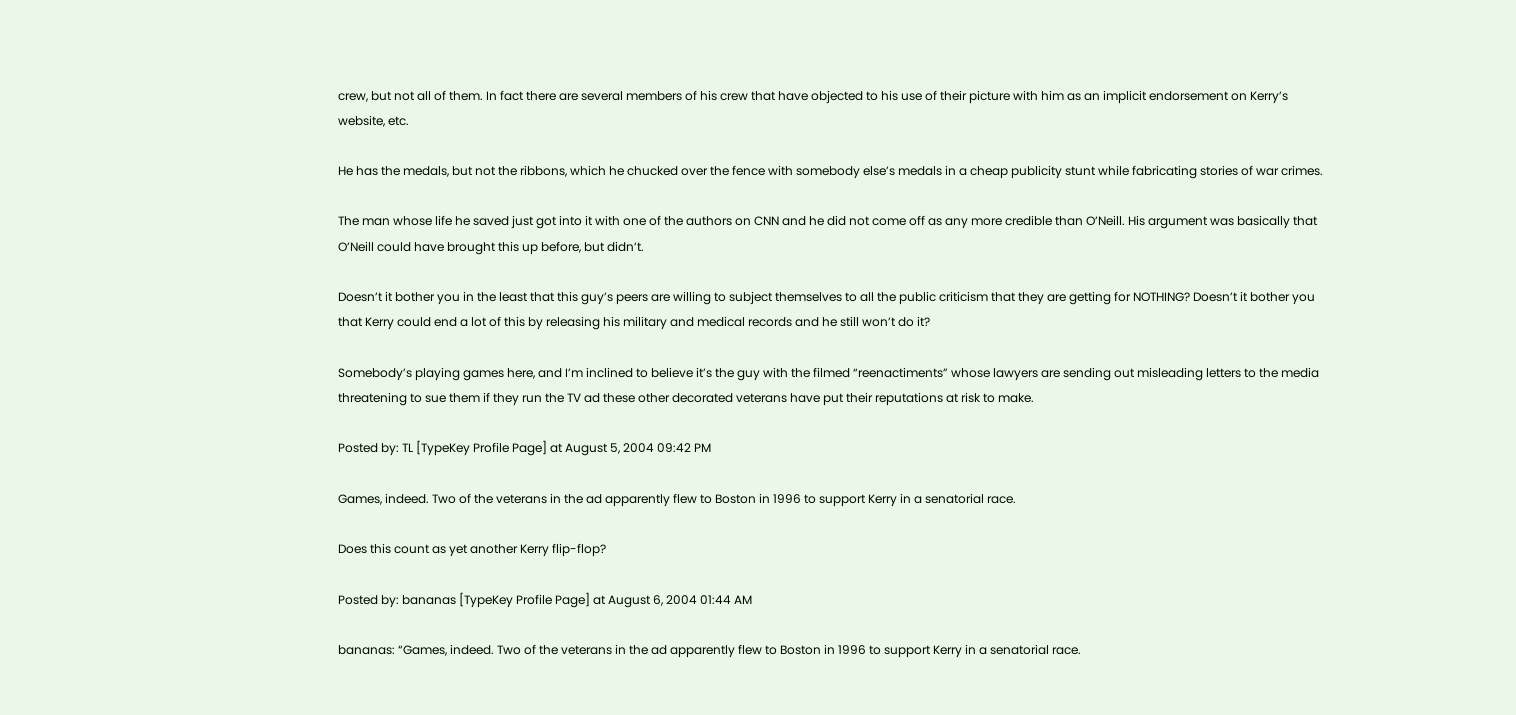crew, but not all of them. In fact there are several members of his crew that have objected to his use of their picture with him as an implicit endorsement on Kerry’s website, etc.

He has the medals, but not the ribbons, which he chucked over the fence with somebody else’s medals in a cheap publicity stunt while fabricating stories of war crimes.

The man whose life he saved just got into it with one of the authors on CNN and he did not come off as any more credible than O’Neill. His argument was basically that O’Neill could have brought this up before, but didn’t.

Doesn’t it bother you in the least that this guy’s peers are willing to subject themselves to all the public criticism that they are getting for NOTHING? Doesn’t it bother you that Kerry could end a lot of this by releasing his military and medical records and he still won’t do it?

Somebody’s playing games here, and I’m inclined to believe it’s the guy with the filmed “reenactiments” whose lawyers are sending out misleading letters to the media threatening to sue them if they run the TV ad these other decorated veterans have put their reputations at risk to make.

Posted by: TL [TypeKey Profile Page] at August 5, 2004 09:42 PM

Games, indeed. Two of the veterans in the ad apparently flew to Boston in 1996 to support Kerry in a senatorial race.

Does this count as yet another Kerry flip-flop?

Posted by: bananas [TypeKey Profile Page] at August 6, 2004 01:44 AM

bananas: “Games, indeed. Two of the veterans in the ad apparently flew to Boston in 1996 to support Kerry in a senatorial race.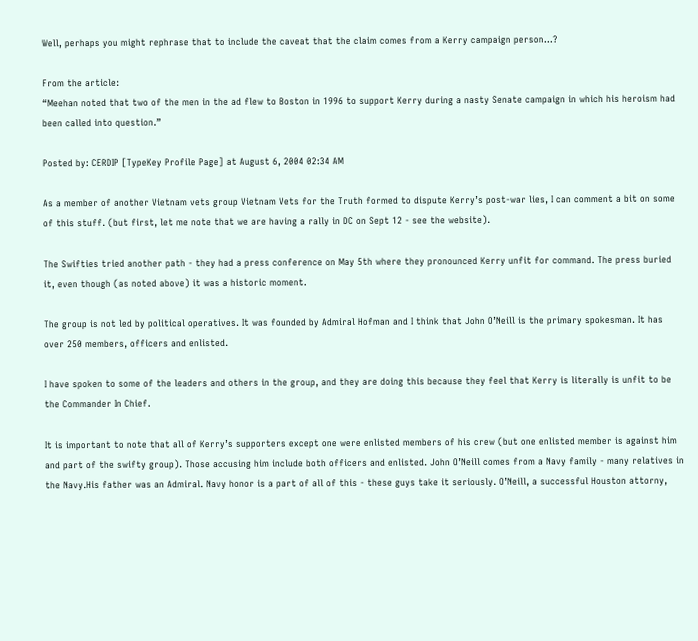Well, perhaps you might rephrase that to include the caveat that the claim comes from a Kerry campaign person…?

From the article:
“Meehan noted that two of the men in the ad flew to Boston in 1996 to support Kerry during a nasty Senate campaign in which his heroism had been called into question.”

Posted by: CERDIP [TypeKey Profile Page] at August 6, 2004 02:34 AM

As a member of another Vietnam vets group Vietnam Vets for the Truth formed to dispute Kerry’s post-war lies, I can comment a bit on some of this stuff. (but first, let me note that we are having a rally in DC on Sept 12 - see the website).

The Swifties tried another path - they had a press conference on May 5th where they pronounced Kerry unfit for command. The press buried it, even though (as noted above) it was a historic moment.

The group is not led by political operatives. It was founded by Admiral Hofman and I think that John O’Neill is the primary spokesman. It has over 250 members, officers and enlisted.

I have spoken to some of the leaders and others in the group, and they are doing this because they feel that Kerry is literally is unfit to be the Commander In Chief.

It is important to note that all of Kerry’s supporters except one were enlisted members of his crew (but one enlisted member is against him and part of the swifty group). Those accusing him include both officers and enlisted. John O’Neill comes from a Navy family - many relatives in the Navy.His father was an Admiral. Navy honor is a part of all of this - these guys take it seriously. O’Neill, a successful Houston attorny,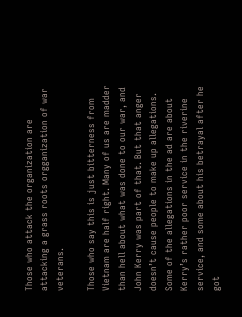Those who attack the organization are attacking a grass roots orgganization of war veterans.

Those who say this is just bitterness from Vietnam are half right. Many of us are madder than hell about what was done to our war, and John Kerry was part of that. But that anger doesn’t cause people to make up allegations. Some of the allegations in the ad are about Kerry’s rather poor service in the riverine service, and some about his betrayal after he got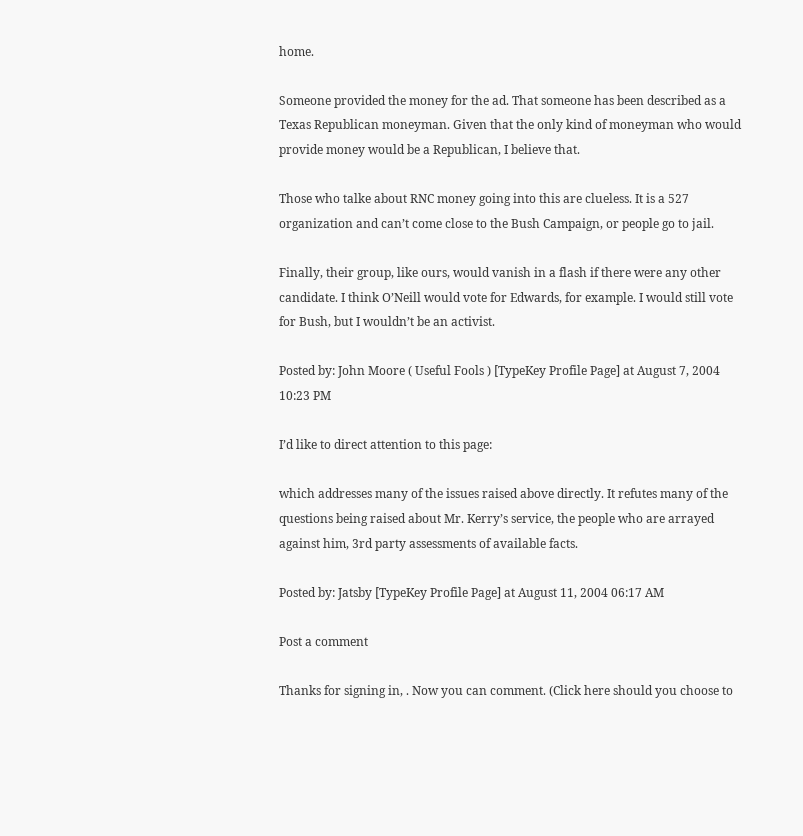home.

Someone provided the money for the ad. That someone has been described as a Texas Republican moneyman. Given that the only kind of moneyman who would provide money would be a Republican, I believe that.

Those who talke about RNC money going into this are clueless. It is a 527 organization and can’t come close to the Bush Campaign, or people go to jail.

Finally, their group, like ours, would vanish in a flash if there were any other candidate. I think O’Neill would vote for Edwards, for example. I would still vote for Bush, but I wouldn’t be an activist.

Posted by: John Moore ( Useful Fools ) [TypeKey Profile Page] at August 7, 2004 10:23 PM

I’d like to direct attention to this page:

which addresses many of the issues raised above directly. It refutes many of the questions being raised about Mr. Kerry’s service, the people who are arrayed against him, 3rd party assessments of available facts.

Posted by: Jatsby [TypeKey Profile Page] at August 11, 2004 06:17 AM

Post a comment

Thanks for signing in, . Now you can comment. (Click here should you choose to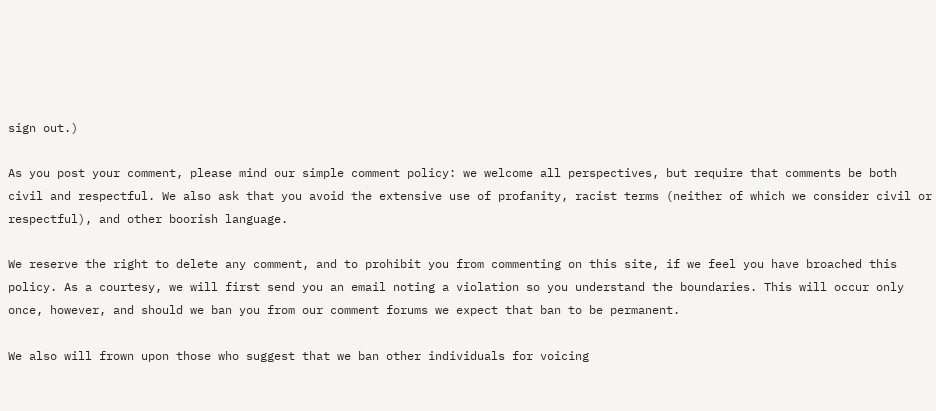sign out.)

As you post your comment, please mind our simple comment policy: we welcome all perspectives, but require that comments be both civil and respectful. We also ask that you avoid the extensive use of profanity, racist terms (neither of which we consider civil or respectful), and other boorish language.

We reserve the right to delete any comment, and to prohibit you from commenting on this site, if we feel you have broached this policy. As a courtesy, we will first send you an email noting a violation so you understand the boundaries. This will occur only once, however, and should we ban you from our comment forums we expect that ban to be permanent.

We also will frown upon those who suggest that we ban other individuals for voicing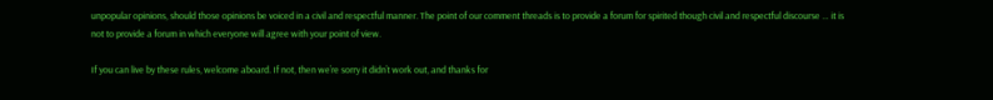unpopular opinions, should those opinions be voiced in a civil and respectful manner. The point of our comment threads is to provide a forum for spirited though civil and respectful discourse … it is not to provide a forum in which everyone will agree with your point of view.

If you can live by these rules, welcome aboard. If not, then we’re sorry it didn’t work out, and thanks for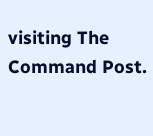visiting The Command Post.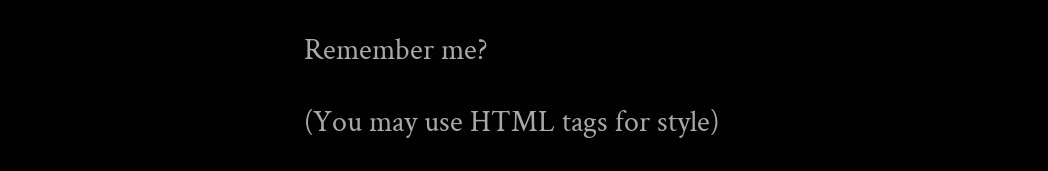Remember me?

(You may use HTML tags for style)